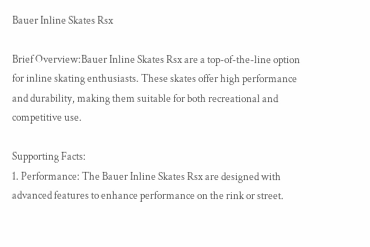Bauer Inline Skates Rsx

Brief Overview:Bauer Inline Skates Rsx are a top-of-the-line option for inline skating enthusiasts. These skates offer high performance and durability, making them suitable for both recreational and competitive use.

Supporting Facts:
1. Performance: The Bauer Inline Skates Rsx are designed with advanced features to enhance performance on the rink or street.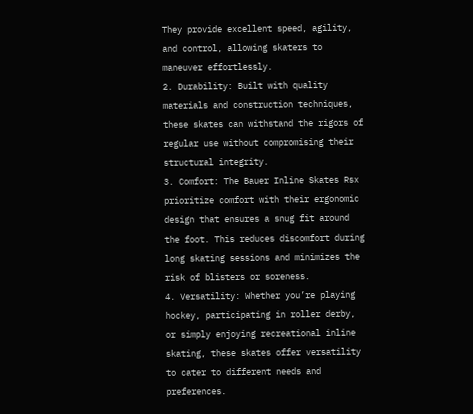They provide excellent speed, agility, and control, allowing skaters to maneuver effortlessly.
2. Durability: Built with quality materials and construction techniques, these skates can withstand the rigors of regular use without compromising their structural integrity.
3. Comfort: The Bauer Inline Skates Rsx prioritize comfort with their ergonomic design that ensures a snug fit around the foot. This reduces discomfort during long skating sessions and minimizes the risk of blisters or soreness.
4. Versatility: Whether you’re playing hockey, participating in roller derby, or simply enjoying recreational inline skating, these skates offer versatility to cater to different needs and preferences.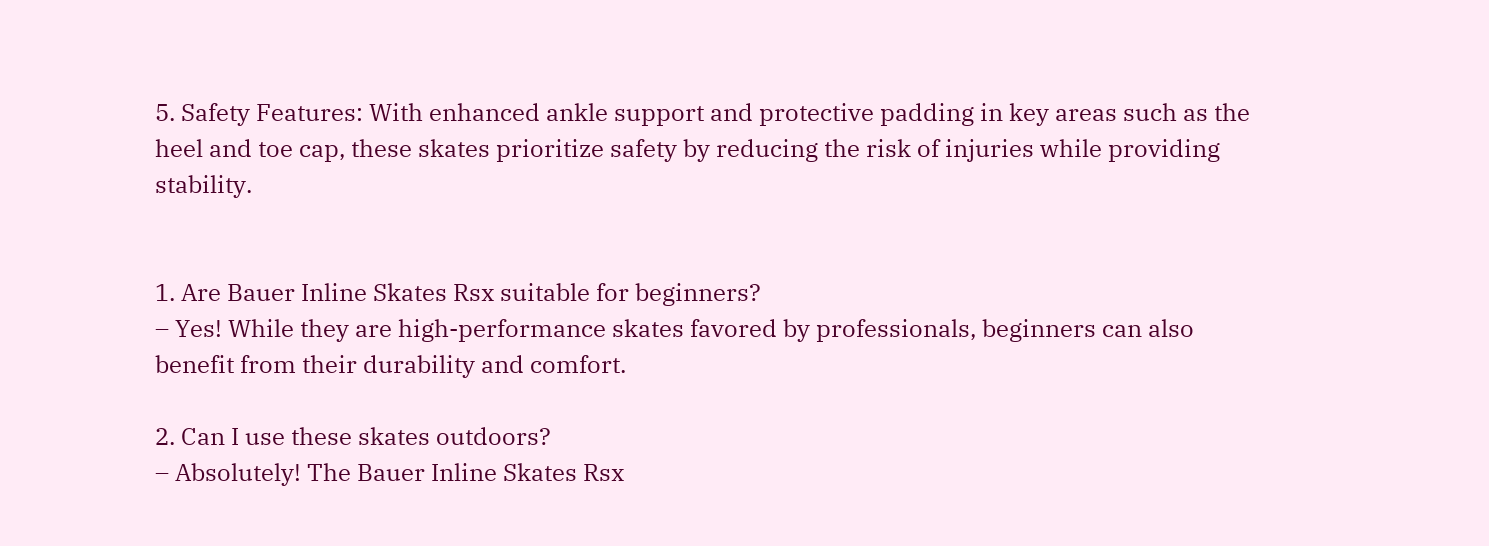5. Safety Features: With enhanced ankle support and protective padding in key areas such as the heel and toe cap, these skates prioritize safety by reducing the risk of injuries while providing stability.


1. Are Bauer Inline Skates Rsx suitable for beginners?
– Yes! While they are high-performance skates favored by professionals, beginners can also benefit from their durability and comfort.

2. Can I use these skates outdoors?
– Absolutely! The Bauer Inline Skates Rsx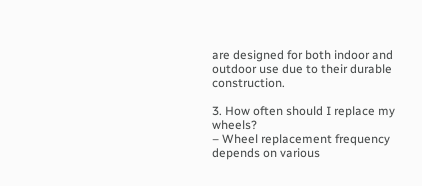are designed for both indoor and outdoor use due to their durable construction.

3. How often should I replace my wheels?
– Wheel replacement frequency depends on various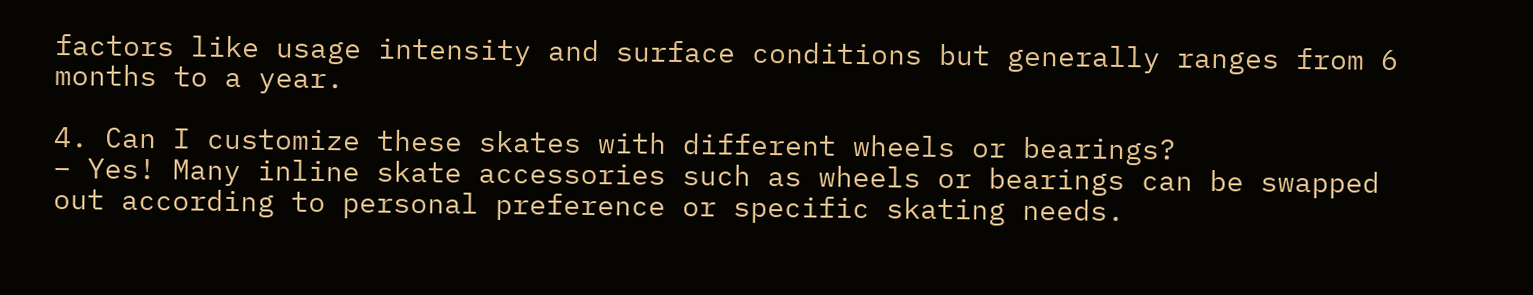factors like usage intensity and surface conditions but generally ranges from 6 months to a year.

4. Can I customize these skates with different wheels or bearings?
– Yes! Many inline skate accessories such as wheels or bearings can be swapped out according to personal preference or specific skating needs.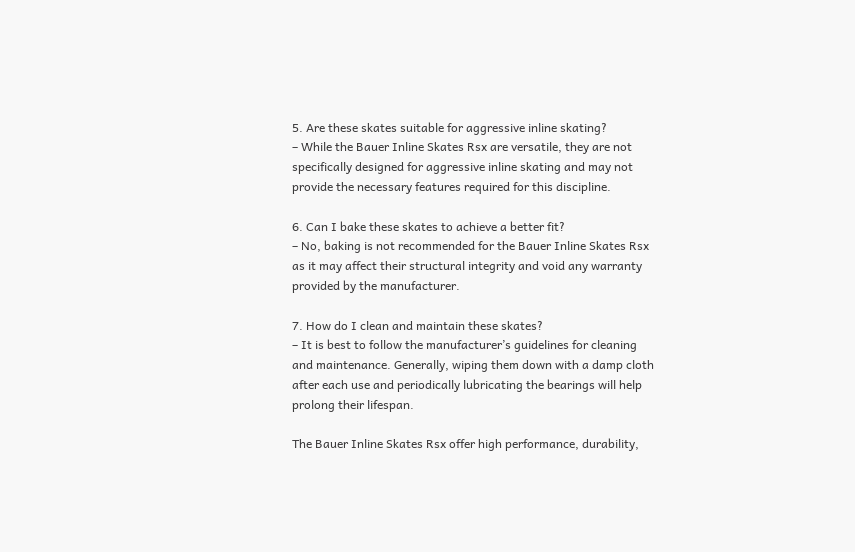5. Are these skates suitable for aggressive inline skating?
– While the Bauer Inline Skates Rsx are versatile, they are not specifically designed for aggressive inline skating and may not provide the necessary features required for this discipline.

6. Can I bake these skates to achieve a better fit?
– No, baking is not recommended for the Bauer Inline Skates Rsx as it may affect their structural integrity and void any warranty provided by the manufacturer.

7. How do I clean and maintain these skates?
– It is best to follow the manufacturer’s guidelines for cleaning and maintenance. Generally, wiping them down with a damp cloth after each use and periodically lubricating the bearings will help prolong their lifespan.

The Bauer Inline Skates Rsx offer high performance, durability,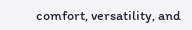comfort, versatility, and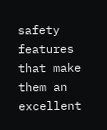safety features that make them an excellent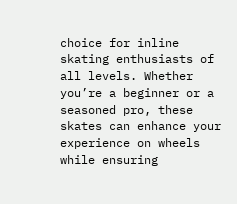choice for inline skating enthusiasts of all levels. Whether you’re a beginner or a seasoned pro, these skates can enhance your experience on wheels while ensuring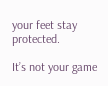your feet stay protected.

It’s not your game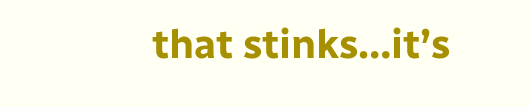that stinks…it’s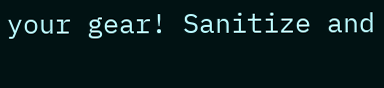your gear! Sanitize and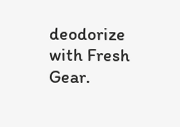deodorize with Fresh Gear.